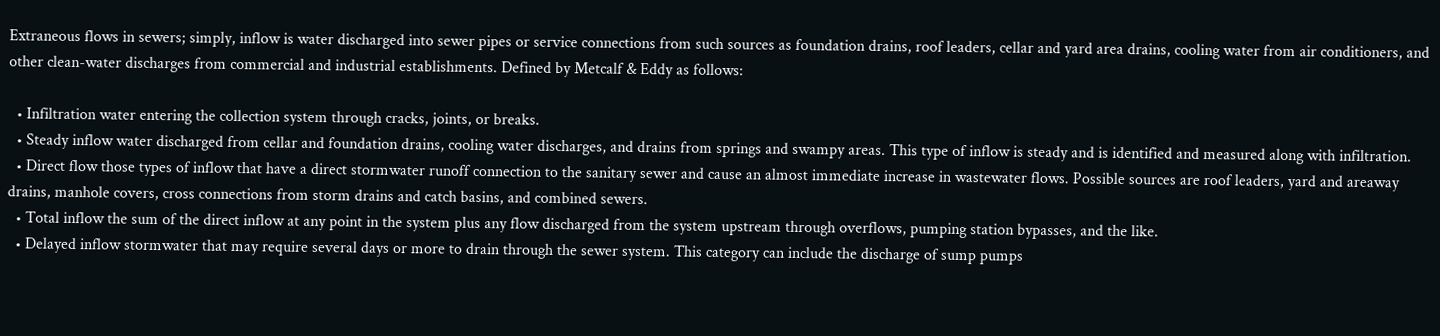Extraneous flows in sewers; simply, inflow is water discharged into sewer pipes or service connections from such sources as foundation drains, roof leaders, cellar and yard area drains, cooling water from air conditioners, and other clean-water discharges from commercial and industrial establishments. Defined by Metcalf & Eddy as follows:

  • Infiltration water entering the collection system through cracks, joints, or breaks.
  • Steady inflow water discharged from cellar and foundation drains, cooling water discharges, and drains from springs and swampy areas. This type of inflow is steady and is identified and measured along with infiltration.
  • Direct flow those types of inflow that have a direct stormwater runoff connection to the sanitary sewer and cause an almost immediate increase in wastewater flows. Possible sources are roof leaders, yard and areaway drains, manhole covers, cross connections from storm drains and catch basins, and combined sewers.
  • Total inflow the sum of the direct inflow at any point in the system plus any flow discharged from the system upstream through overflows, pumping station bypasses, and the like.
  • Delayed inflow stormwater that may require several days or more to drain through the sewer system. This category can include the discharge of sump pumps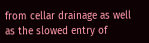from cellar drainage as well as the slowed entry of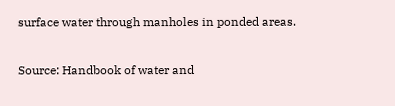surface water through manholes in ponded areas.

Source: Handbook of water and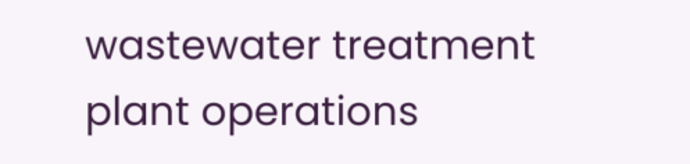wastewater treatment plant operations